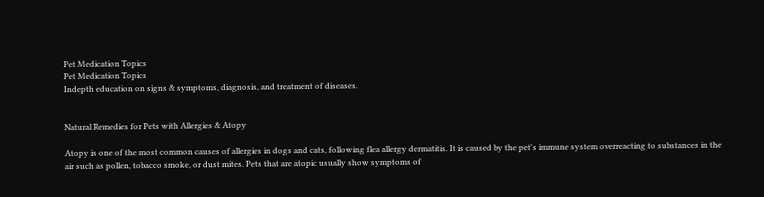Pet Medication Topics
Pet Medication Topics
Indepth education on signs & symptoms, diagnosis, and treatment of diseases.


Natural Remedies for Pets with Allergies & Atopy

Atopy is one of the most common causes of allergies in dogs and cats, following flea allergy dermatitis. It is caused by the pet's immune system overreacting to substances in the air such as pollen, tobacco smoke, or dust mites. Pets that are atopic usually show symptoms of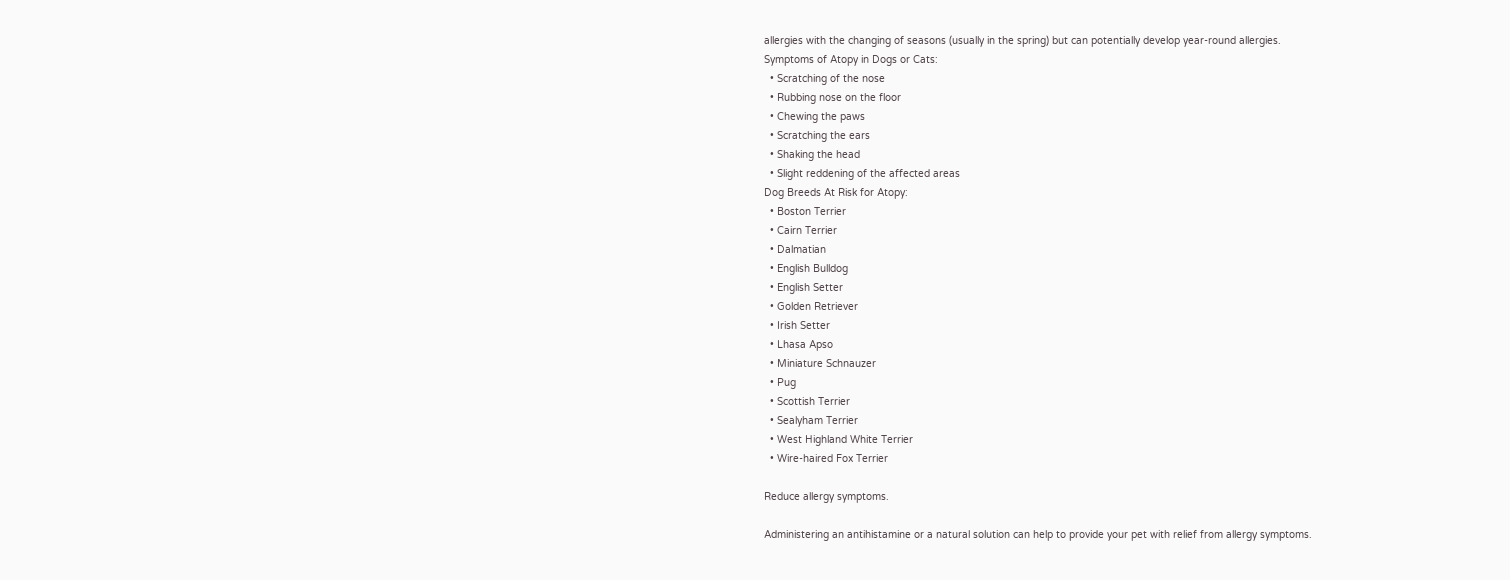allergies with the changing of seasons (usually in the spring) but can potentially develop year-round allergies.
Symptoms of Atopy in Dogs or Cats:
  • Scratching of the nose
  • Rubbing nose on the floor
  • Chewing the paws
  • Scratching the ears
  • Shaking the head
  • Slight reddening of the affected areas
Dog Breeds At Risk for Atopy:
  • Boston Terrier
  • Cairn Terrier
  • Dalmatian
  • English Bulldog
  • English Setter
  • Golden Retriever
  • Irish Setter
  • Lhasa Apso
  • Miniature Schnauzer
  • Pug
  • Scottish Terrier
  • Sealyham Terrier
  • West Highland White Terrier
  • Wire-haired Fox Terrier

Reduce allergy symptoms.

Administering an antihistamine or a natural solution can help to provide your pet with relief from allergy symptoms.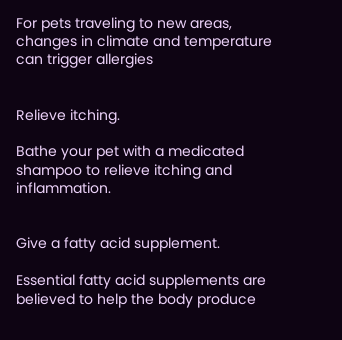For pets traveling to new areas, changes in climate and temperature can trigger allergies


Relieve itching.

Bathe your pet with a medicated shampoo to relieve itching and inflammation.


Give a fatty acid supplement.

Essential fatty acid supplements are believed to help the body produce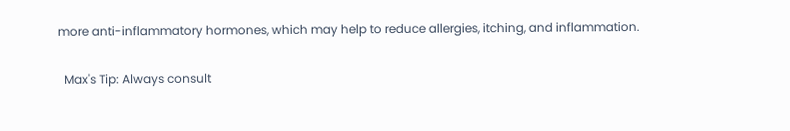more anti-inflammatory hormones, which may help to reduce allergies, itching, and inflammation.

  Max's Tip: Always consult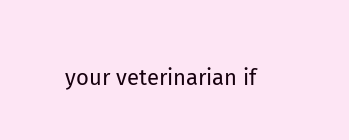your veterinarian if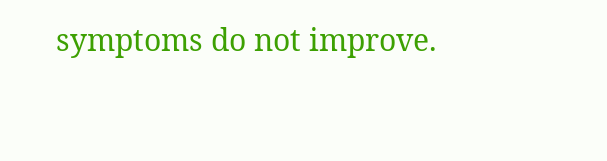symptoms do not improve.